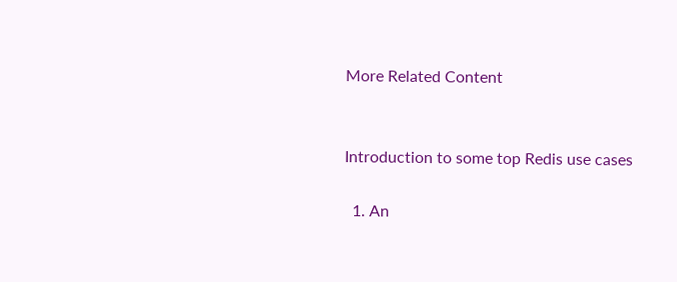More Related Content


Introduction to some top Redis use cases

  1. An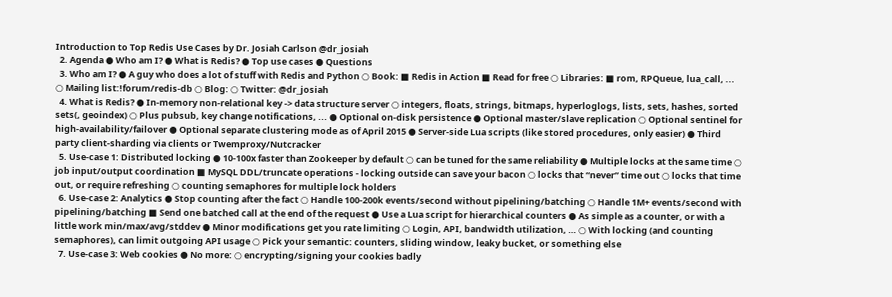Introduction to Top Redis Use Cases by Dr. Josiah Carlson @dr_josiah
  2. Agenda ● Who am I? ● What is Redis? ● Top use cases ● Questions
  3. Who am I? ● A guy who does a lot of stuff with Redis and Python ○ Book: ■ Redis in Action ■ Read for free ○ Libraries: ■ rom, RPQueue, lua_call, ... ○ Mailing list:!forum/redis-db ○ Blog: ○ Twitter: @dr_josiah
  4. What is Redis? ● In-memory non-relational key -> data structure server ○ integers, floats, strings, bitmaps, hyperloglogs, lists, sets, hashes, sorted sets(, geoindex) ○ Plus pubsub, key change notifications, ... ● Optional on-disk persistence ● Optional master/slave replication ○ Optional sentinel for high-availability/failover ● Optional separate clustering mode as of April 2015 ● Server-side Lua scripts (like stored procedures, only easier) ● Third party client-sharding via clients or Twemproxy/Nutcracker
  5. Use-case 1: Distributed locking ● 10-100x faster than Zookeeper by default ○ can be tuned for the same reliability ● Multiple locks at the same time ○ job input/output coordination ■ MySQL DDL/truncate operations - locking outside can save your bacon ○ locks that “never” time out ○ locks that time out, or require refreshing ○ counting semaphores for multiple lock holders
  6. Use-case 2: Analytics ● Stop counting after the fact ○ Handle 100-200k events/second without pipelining/batching ○ Handle 1M+ events/second with pipelining/batching ■ Send one batched call at the end of the request ● Use a Lua script for hierarchical counters ● As simple as a counter, or with a little work min/max/avg/stddev ● Minor modifications get you rate limiting ○ Login, API, bandwidth utilization, … ○ With locking (and counting semaphores), can limit outgoing API usage ○ Pick your semantic: counters, sliding window, leaky bucket, or something else
  7. Use-case 3: Web cookies ● No more: ○ encrypting/signing your cookies badly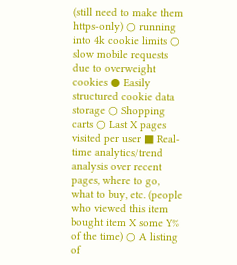(still need to make them https-only) ○ running into 4k cookie limits ○ slow mobile requests due to overweight cookies ● Easily structured cookie data storage ○ Shopping carts ○ Last X pages visited per user ■ Real-time analytics/trend analysis over recent pages, where to go, what to buy, etc. (people who viewed this item bought item X some Y% of the time) ○ A listing of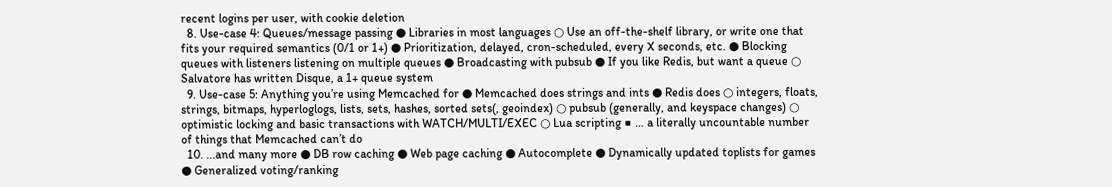recent logins per user, with cookie deletion
  8. Use-case 4: Queues/message passing ● Libraries in most languages ○ Use an off-the-shelf library, or write one that fits your required semantics (0/1 or 1+) ● Prioritization, delayed, cron-scheduled, every X seconds, etc. ● Blocking queues with listeners listening on multiple queues ● Broadcasting with pubsub ● If you like Redis, but want a queue ○ Salvatore has written Disque, a 1+ queue system
  9. Use-case 5: Anything you’re using Memcached for ● Memcached does strings and ints ● Redis does ○ integers, floats, strings, bitmaps, hyperloglogs, lists, sets, hashes, sorted sets(, geoindex) ○ pubsub (generally, and keyspace changes) ○ optimistic locking and basic transactions with WATCH/MULTI/EXEC ○ Lua scripting ■ … a literally uncountable number of things that Memcached can’t do
  10. ...and many more ● DB row caching ● Web page caching ● Autocomplete ● Dynamically updated toplists for games ● Generalized voting/ranking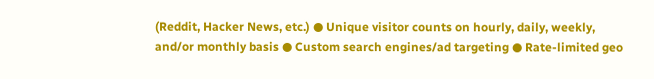(Reddit, Hacker News, etc.) ● Unique visitor counts on hourly, daily, weekly, and/or monthly basis ● Custom search engines/ad targeting ● Rate-limited geo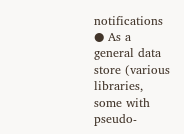notifications ● As a general data store (various libraries, some with pseudo-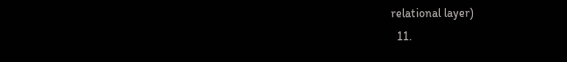relational layer)
  11.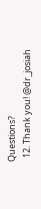Questions?
  12. Thank you! @dr_josiah